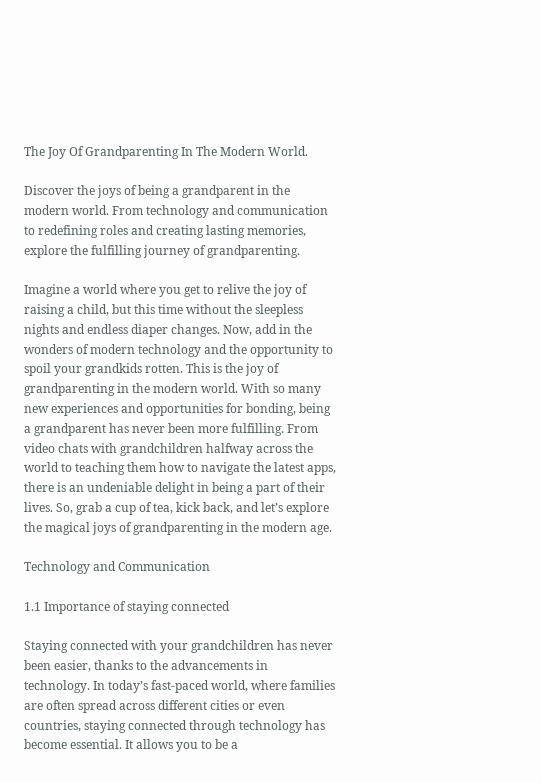The Joy Of Grandparenting In The Modern World.

Discover the joys of being a grandparent in the modern world. From technology and communication to redefining roles and creating lasting memories, explore the fulfilling journey of grandparenting.

Imagine a world where you get to relive the joy of raising a child, but this time without the sleepless nights and endless diaper changes. Now, add in the wonders of modern technology and the opportunity to spoil your grandkids rotten. This is the joy of grandparenting in the modern world. With so many new experiences and opportunities for bonding, being a grandparent has never been more fulfilling. From video chats with grandchildren halfway across the world to teaching them how to navigate the latest apps, there is an undeniable delight in being a part of their lives. So, grab a cup of tea, kick back, and let’s explore the magical joys of grandparenting in the modern age.

Technology and Communication

1.1 Importance of staying connected

Staying connected with your grandchildren has never been easier, thanks to the advancements in technology. In today’s fast-paced world, where families are often spread across different cities or even countries, staying connected through technology has become essential. It allows you to be a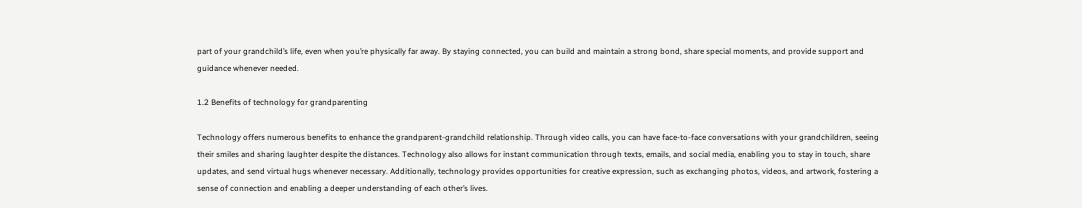part of your grandchild’s life, even when you’re physically far away. By staying connected, you can build and maintain a strong bond, share special moments, and provide support and guidance whenever needed.

1.2 Benefits of technology for grandparenting

Technology offers numerous benefits to enhance the grandparent-grandchild relationship. Through video calls, you can have face-to-face conversations with your grandchildren, seeing their smiles and sharing laughter despite the distances. Technology also allows for instant communication through texts, emails, and social media, enabling you to stay in touch, share updates, and send virtual hugs whenever necessary. Additionally, technology provides opportunities for creative expression, such as exchanging photos, videos, and artwork, fostering a sense of connection and enabling a deeper understanding of each other’s lives.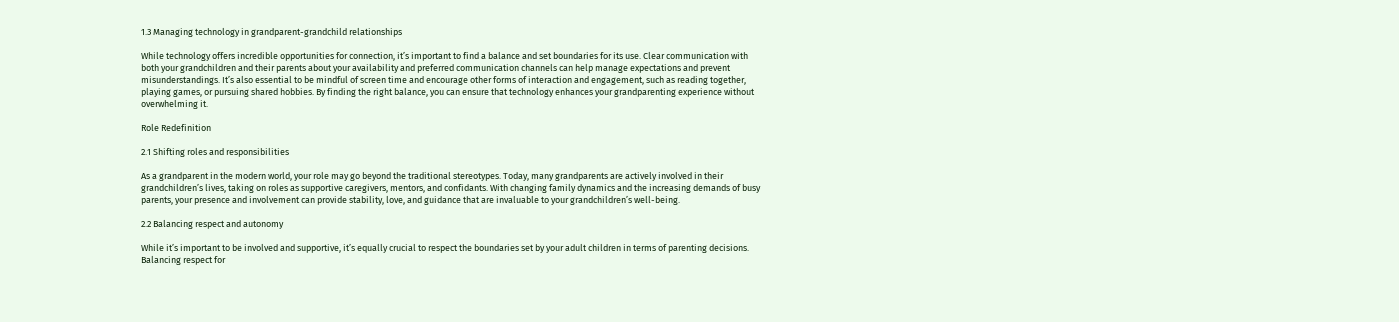1.3 Managing technology in grandparent-grandchild relationships

While technology offers incredible opportunities for connection, it’s important to find a balance and set boundaries for its use. Clear communication with both your grandchildren and their parents about your availability and preferred communication channels can help manage expectations and prevent misunderstandings. It’s also essential to be mindful of screen time and encourage other forms of interaction and engagement, such as reading together, playing games, or pursuing shared hobbies. By finding the right balance, you can ensure that technology enhances your grandparenting experience without overwhelming it.

Role Redefinition

2.1 Shifting roles and responsibilities

As a grandparent in the modern world, your role may go beyond the traditional stereotypes. Today, many grandparents are actively involved in their grandchildren’s lives, taking on roles as supportive caregivers, mentors, and confidants. With changing family dynamics and the increasing demands of busy parents, your presence and involvement can provide stability, love, and guidance that are invaluable to your grandchildren’s well-being.

2.2 Balancing respect and autonomy

While it’s important to be involved and supportive, it’s equally crucial to respect the boundaries set by your adult children in terms of parenting decisions. Balancing respect for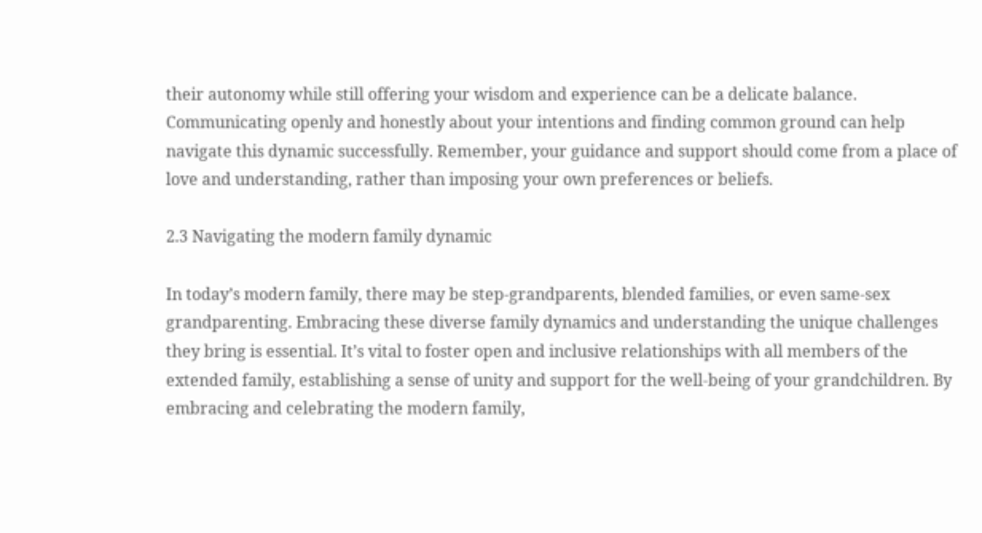their autonomy while still offering your wisdom and experience can be a delicate balance. Communicating openly and honestly about your intentions and finding common ground can help navigate this dynamic successfully. Remember, your guidance and support should come from a place of love and understanding, rather than imposing your own preferences or beliefs.

2.3 Navigating the modern family dynamic

In today’s modern family, there may be step-grandparents, blended families, or even same-sex grandparenting. Embracing these diverse family dynamics and understanding the unique challenges they bring is essential. It’s vital to foster open and inclusive relationships with all members of the extended family, establishing a sense of unity and support for the well-being of your grandchildren. By embracing and celebrating the modern family,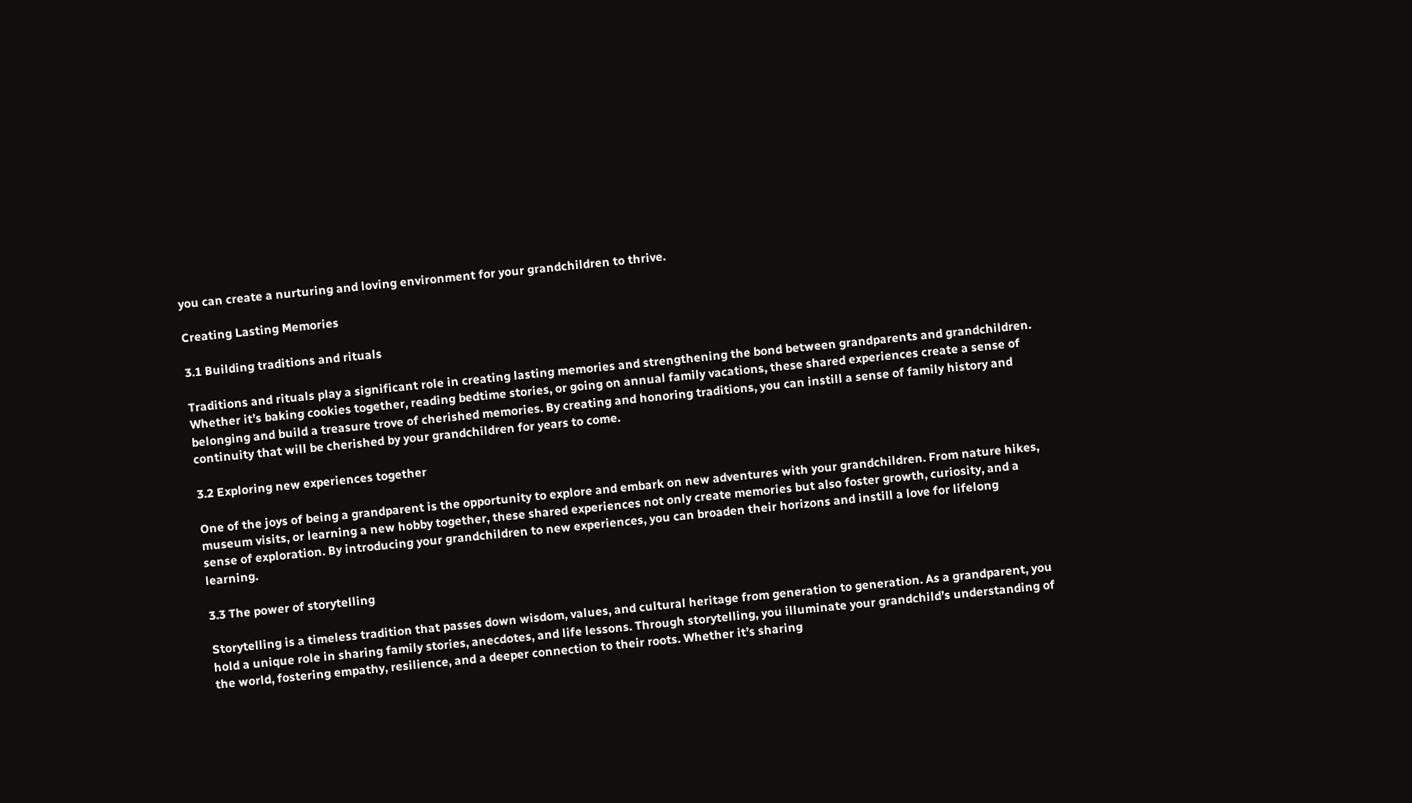you can create a nurturing and loving environment for your grandchildren to thrive.

Creating Lasting Memories

3.1 Building traditions and rituals

Traditions and rituals play a significant role in creating lasting memories and strengthening the bond between grandparents and grandchildren. Whether it’s baking cookies together, reading bedtime stories, or going on annual family vacations, these shared experiences create a sense of belonging and build a treasure trove of cherished memories. By creating and honoring traditions, you can instill a sense of family history and continuity that will be cherished by your grandchildren for years to come.

3.2 Exploring new experiences together

One of the joys of being a grandparent is the opportunity to explore and embark on new adventures with your grandchildren. From nature hikes, museum visits, or learning a new hobby together, these shared experiences not only create memories but also foster growth, curiosity, and a sense of exploration. By introducing your grandchildren to new experiences, you can broaden their horizons and instill a love for lifelong learning.

3.3 The power of storytelling

Storytelling is a timeless tradition that passes down wisdom, values, and cultural heritage from generation to generation. As a grandparent, you hold a unique role in sharing family stories, anecdotes, and life lessons. Through storytelling, you illuminate your grandchild’s understanding of the world, fostering empathy, resilience, and a deeper connection to their roots. Whether it’s sharing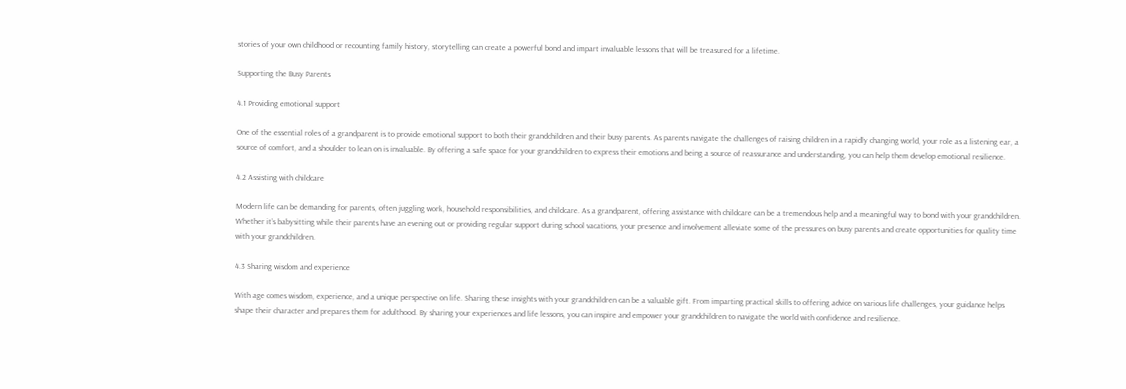stories of your own childhood or recounting family history, storytelling can create a powerful bond and impart invaluable lessons that will be treasured for a lifetime.

Supporting the Busy Parents

4.1 Providing emotional support

One of the essential roles of a grandparent is to provide emotional support to both their grandchildren and their busy parents. As parents navigate the challenges of raising children in a rapidly changing world, your role as a listening ear, a source of comfort, and a shoulder to lean on is invaluable. By offering a safe space for your grandchildren to express their emotions and being a source of reassurance and understanding, you can help them develop emotional resilience.

4.2 Assisting with childcare

Modern life can be demanding for parents, often juggling work, household responsibilities, and childcare. As a grandparent, offering assistance with childcare can be a tremendous help and a meaningful way to bond with your grandchildren. Whether it’s babysitting while their parents have an evening out or providing regular support during school vacations, your presence and involvement alleviate some of the pressures on busy parents and create opportunities for quality time with your grandchildren.

4.3 Sharing wisdom and experience

With age comes wisdom, experience, and a unique perspective on life. Sharing these insights with your grandchildren can be a valuable gift. From imparting practical skills to offering advice on various life challenges, your guidance helps shape their character and prepares them for adulthood. By sharing your experiences and life lessons, you can inspire and empower your grandchildren to navigate the world with confidence and resilience.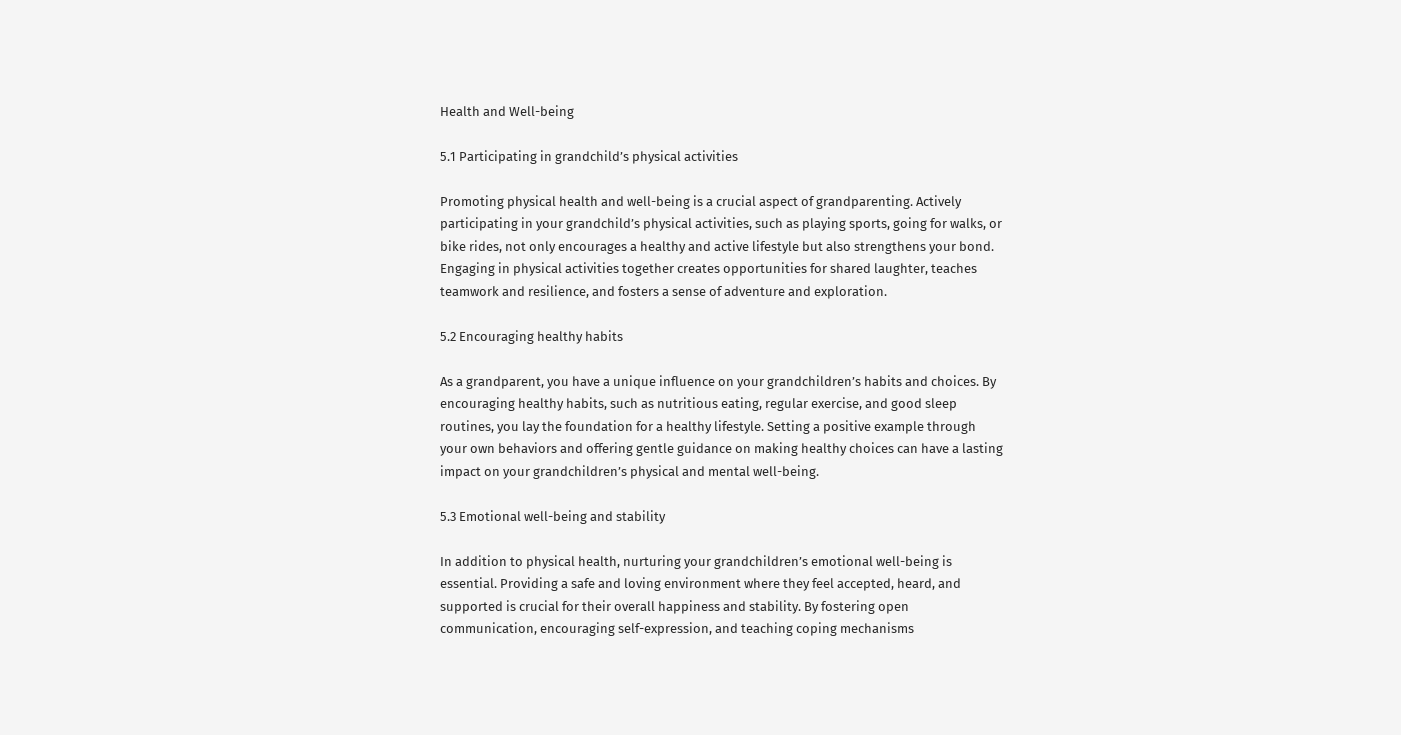Health and Well-being

5.1 Participating in grandchild’s physical activities

Promoting physical health and well-being is a crucial aspect of grandparenting. Actively participating in your grandchild’s physical activities, such as playing sports, going for walks, or bike rides, not only encourages a healthy and active lifestyle but also strengthens your bond. Engaging in physical activities together creates opportunities for shared laughter, teaches teamwork and resilience, and fosters a sense of adventure and exploration.

5.2 Encouraging healthy habits

As a grandparent, you have a unique influence on your grandchildren’s habits and choices. By encouraging healthy habits, such as nutritious eating, regular exercise, and good sleep routines, you lay the foundation for a healthy lifestyle. Setting a positive example through your own behaviors and offering gentle guidance on making healthy choices can have a lasting impact on your grandchildren’s physical and mental well-being.

5.3 Emotional well-being and stability

In addition to physical health, nurturing your grandchildren’s emotional well-being is essential. Providing a safe and loving environment where they feel accepted, heard, and supported is crucial for their overall happiness and stability. By fostering open communication, encouraging self-expression, and teaching coping mechanisms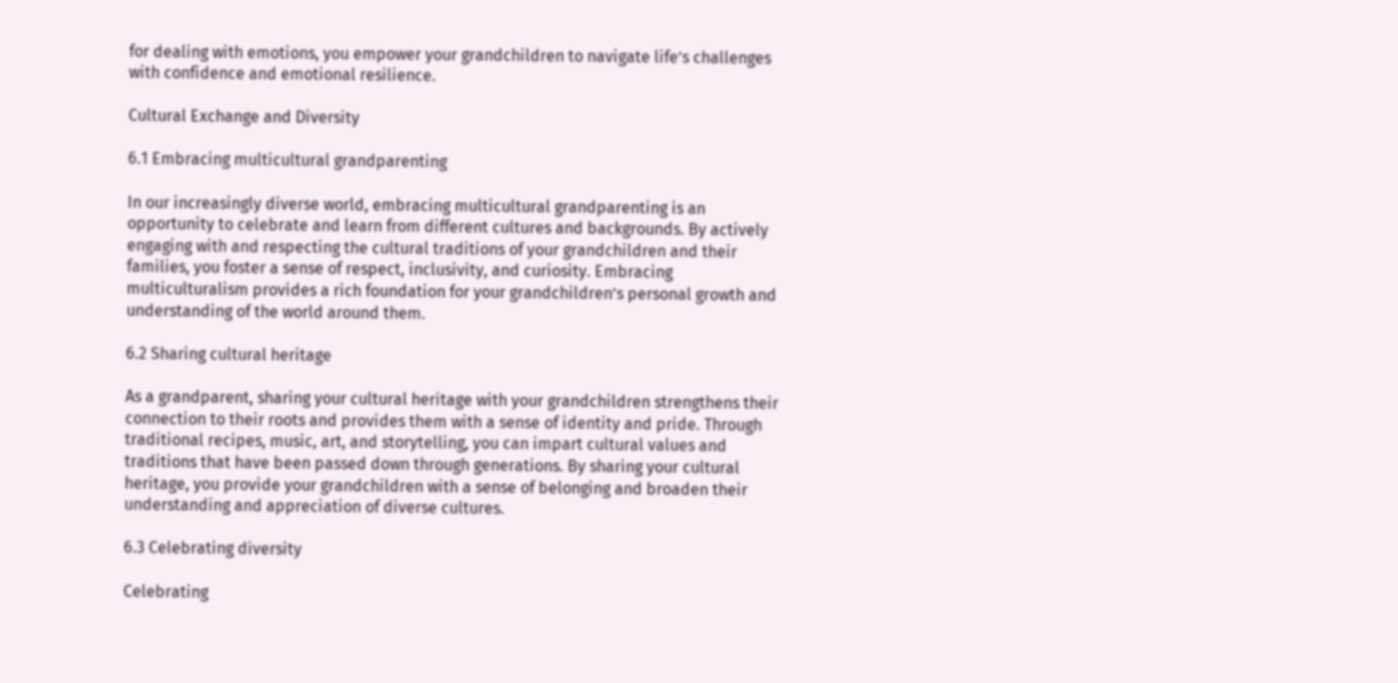for dealing with emotions, you empower your grandchildren to navigate life’s challenges with confidence and emotional resilience.

Cultural Exchange and Diversity

6.1 Embracing multicultural grandparenting

In our increasingly diverse world, embracing multicultural grandparenting is an opportunity to celebrate and learn from different cultures and backgrounds. By actively engaging with and respecting the cultural traditions of your grandchildren and their families, you foster a sense of respect, inclusivity, and curiosity. Embracing multiculturalism provides a rich foundation for your grandchildren’s personal growth and understanding of the world around them.

6.2 Sharing cultural heritage

As a grandparent, sharing your cultural heritage with your grandchildren strengthens their connection to their roots and provides them with a sense of identity and pride. Through traditional recipes, music, art, and storytelling, you can impart cultural values and traditions that have been passed down through generations. By sharing your cultural heritage, you provide your grandchildren with a sense of belonging and broaden their understanding and appreciation of diverse cultures.

6.3 Celebrating diversity

Celebrating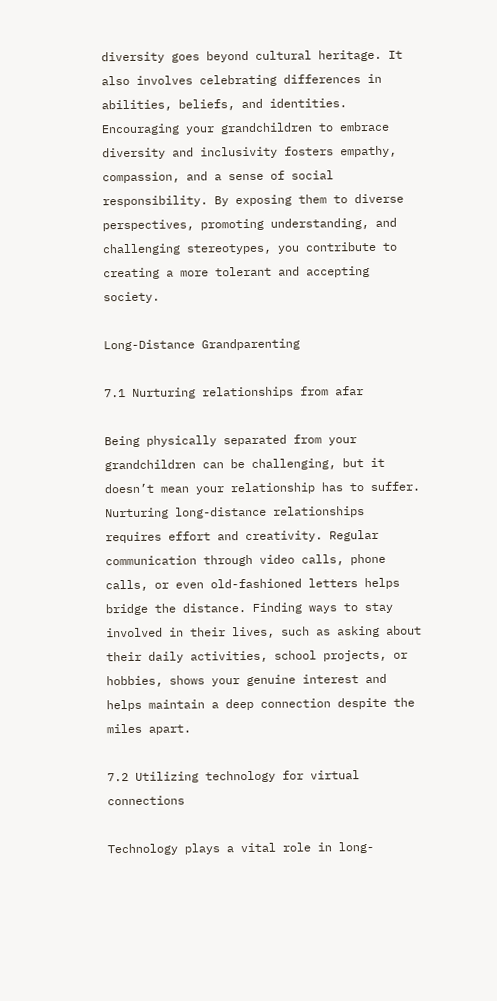diversity goes beyond cultural heritage. It also involves celebrating differences in abilities, beliefs, and identities. Encouraging your grandchildren to embrace diversity and inclusivity fosters empathy, compassion, and a sense of social responsibility. By exposing them to diverse perspectives, promoting understanding, and challenging stereotypes, you contribute to creating a more tolerant and accepting society.

Long-Distance Grandparenting

7.1 Nurturing relationships from afar

Being physically separated from your grandchildren can be challenging, but it doesn’t mean your relationship has to suffer. Nurturing long-distance relationships requires effort and creativity. Regular communication through video calls, phone calls, or even old-fashioned letters helps bridge the distance. Finding ways to stay involved in their lives, such as asking about their daily activities, school projects, or hobbies, shows your genuine interest and helps maintain a deep connection despite the miles apart.

7.2 Utilizing technology for virtual connections

Technology plays a vital role in long-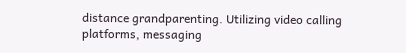distance grandparenting. Utilizing video calling platforms, messaging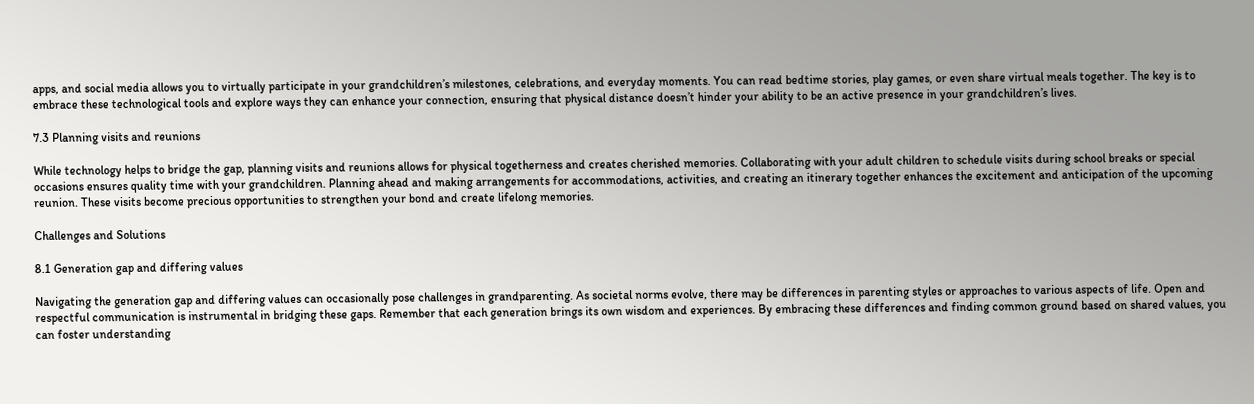apps, and social media allows you to virtually participate in your grandchildren’s milestones, celebrations, and everyday moments. You can read bedtime stories, play games, or even share virtual meals together. The key is to embrace these technological tools and explore ways they can enhance your connection, ensuring that physical distance doesn’t hinder your ability to be an active presence in your grandchildren’s lives.

7.3 Planning visits and reunions

While technology helps to bridge the gap, planning visits and reunions allows for physical togetherness and creates cherished memories. Collaborating with your adult children to schedule visits during school breaks or special occasions ensures quality time with your grandchildren. Planning ahead and making arrangements for accommodations, activities, and creating an itinerary together enhances the excitement and anticipation of the upcoming reunion. These visits become precious opportunities to strengthen your bond and create lifelong memories.

Challenges and Solutions

8.1 Generation gap and differing values

Navigating the generation gap and differing values can occasionally pose challenges in grandparenting. As societal norms evolve, there may be differences in parenting styles or approaches to various aspects of life. Open and respectful communication is instrumental in bridging these gaps. Remember that each generation brings its own wisdom and experiences. By embracing these differences and finding common ground based on shared values, you can foster understanding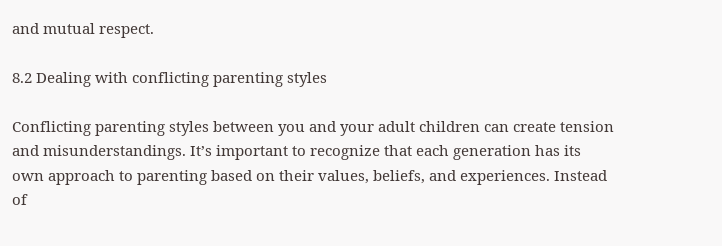and mutual respect.

8.2 Dealing with conflicting parenting styles

Conflicting parenting styles between you and your adult children can create tension and misunderstandings. It’s important to recognize that each generation has its own approach to parenting based on their values, beliefs, and experiences. Instead of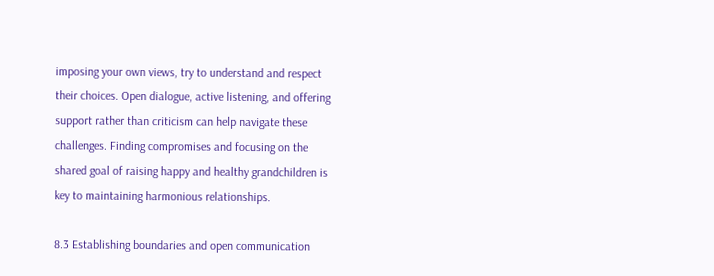imposing your own views, try to understand and respect their choices. Open dialogue, active listening, and offering support rather than criticism can help navigate these challenges. Finding compromises and focusing on the shared goal of raising happy and healthy grandchildren is key to maintaining harmonious relationships.

8.3 Establishing boundaries and open communication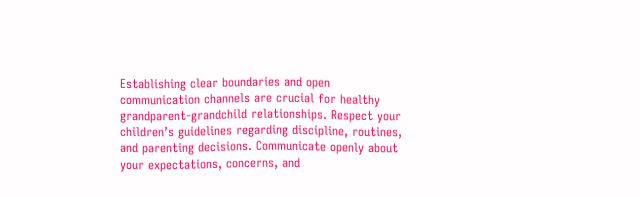Establishing clear boundaries and open communication channels are crucial for healthy grandparent-grandchild relationships. Respect your children’s guidelines regarding discipline, routines, and parenting decisions. Communicate openly about your expectations, concerns, and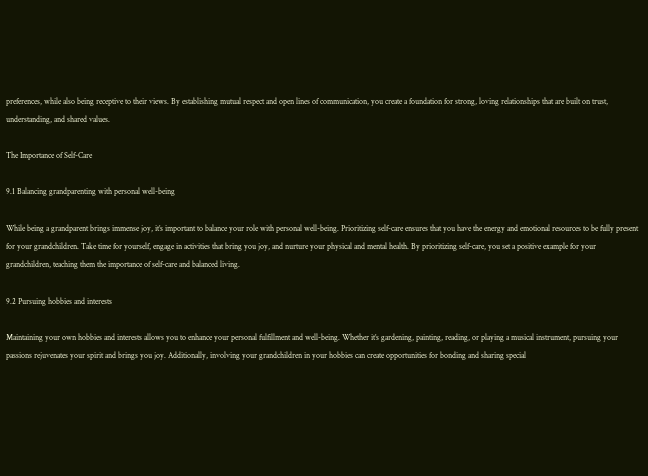preferences, while also being receptive to their views. By establishing mutual respect and open lines of communication, you create a foundation for strong, loving relationships that are built on trust, understanding, and shared values.

The Importance of Self-Care

9.1 Balancing grandparenting with personal well-being

While being a grandparent brings immense joy, it’s important to balance your role with personal well-being. Prioritizing self-care ensures that you have the energy and emotional resources to be fully present for your grandchildren. Take time for yourself, engage in activities that bring you joy, and nurture your physical and mental health. By prioritizing self-care, you set a positive example for your grandchildren, teaching them the importance of self-care and balanced living.

9.2 Pursuing hobbies and interests

Maintaining your own hobbies and interests allows you to enhance your personal fulfillment and well-being. Whether it’s gardening, painting, reading, or playing a musical instrument, pursuing your passions rejuvenates your spirit and brings you joy. Additionally, involving your grandchildren in your hobbies can create opportunities for bonding and sharing special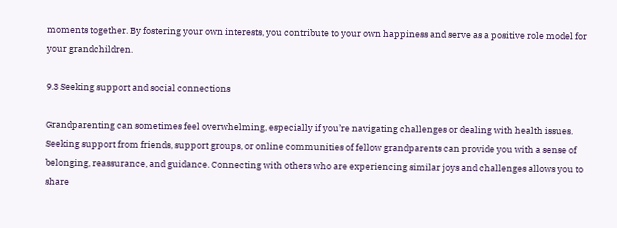moments together. By fostering your own interests, you contribute to your own happiness and serve as a positive role model for your grandchildren.

9.3 Seeking support and social connections

Grandparenting can sometimes feel overwhelming, especially if you’re navigating challenges or dealing with health issues. Seeking support from friends, support groups, or online communities of fellow grandparents can provide you with a sense of belonging, reassurance, and guidance. Connecting with others who are experiencing similar joys and challenges allows you to share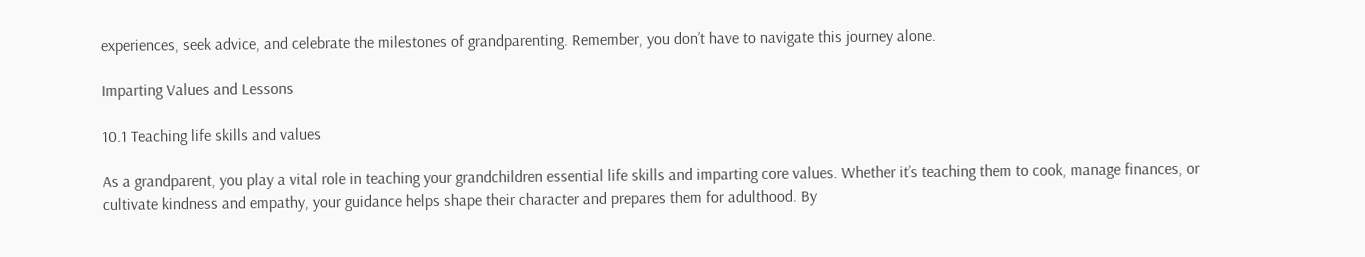experiences, seek advice, and celebrate the milestones of grandparenting. Remember, you don’t have to navigate this journey alone.

Imparting Values and Lessons

10.1 Teaching life skills and values

As a grandparent, you play a vital role in teaching your grandchildren essential life skills and imparting core values. Whether it’s teaching them to cook, manage finances, or cultivate kindness and empathy, your guidance helps shape their character and prepares them for adulthood. By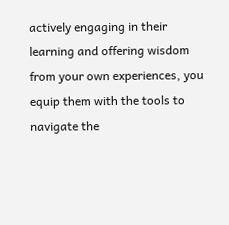actively engaging in their learning and offering wisdom from your own experiences, you equip them with the tools to navigate the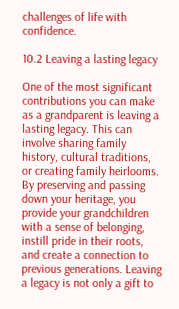challenges of life with confidence.

10.2 Leaving a lasting legacy

One of the most significant contributions you can make as a grandparent is leaving a lasting legacy. This can involve sharing family history, cultural traditions, or creating family heirlooms. By preserving and passing down your heritage, you provide your grandchildren with a sense of belonging, instill pride in their roots, and create a connection to previous generations. Leaving a legacy is not only a gift to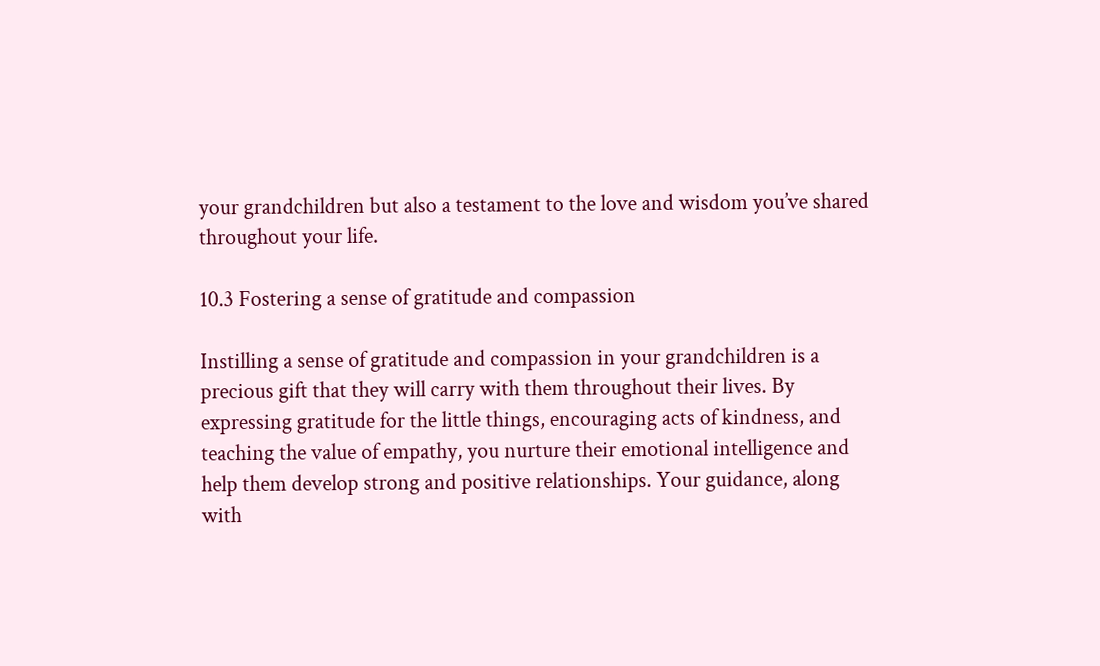your grandchildren but also a testament to the love and wisdom you’ve shared throughout your life.

10.3 Fostering a sense of gratitude and compassion

Instilling a sense of gratitude and compassion in your grandchildren is a precious gift that they will carry with them throughout their lives. By expressing gratitude for the little things, encouraging acts of kindness, and teaching the value of empathy, you nurture their emotional intelligence and help them develop strong and positive relationships. Your guidance, along with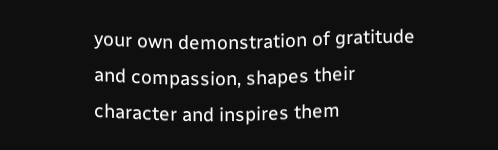your own demonstration of gratitude and compassion, shapes their character and inspires them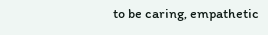to be caring, empathetic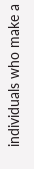individuals who make a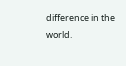difference in the world.